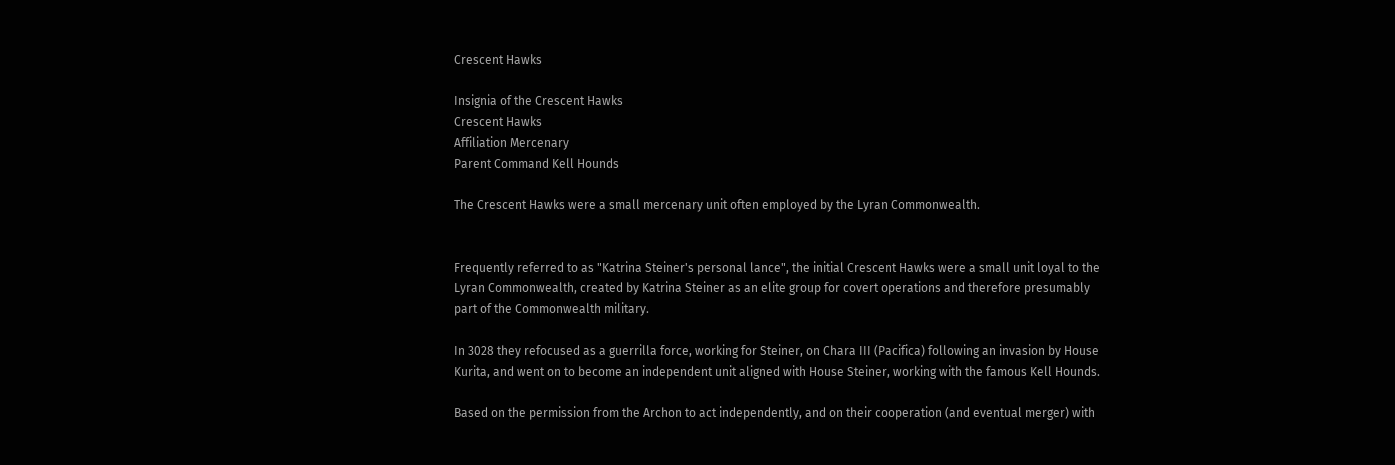Crescent Hawks

Insignia of the Crescent Hawks
Crescent Hawks
Affiliation Mercenary
Parent Command Kell Hounds

The Crescent Hawks were a small mercenary unit often employed by the Lyran Commonwealth.


Frequently referred to as "Katrina Steiner's personal lance", the initial Crescent Hawks were a small unit loyal to the Lyran Commonwealth, created by Katrina Steiner as an elite group for covert operations and therefore presumably part of the Commonwealth military.

In 3028 they refocused as a guerrilla force, working for Steiner, on Chara III (Pacifica) following an invasion by House Kurita, and went on to become an independent unit aligned with House Steiner, working with the famous Kell Hounds.

Based on the permission from the Archon to act independently, and on their cooperation (and eventual merger) with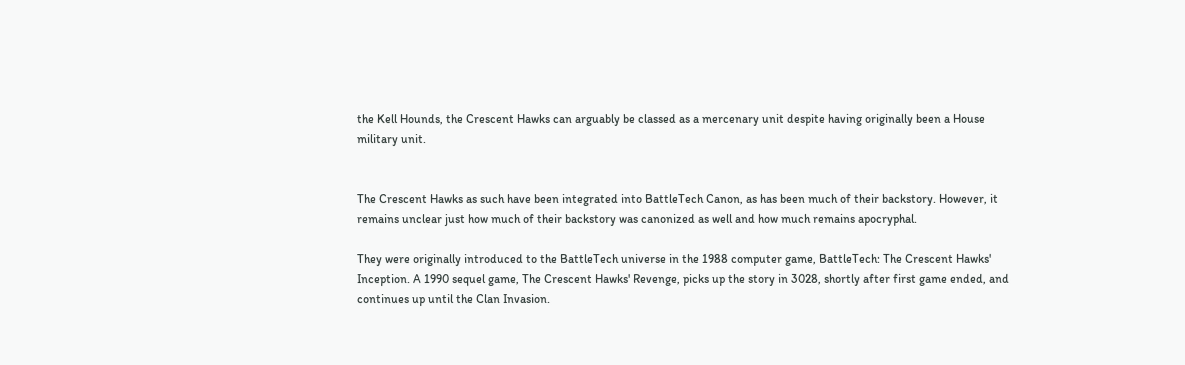the Kell Hounds, the Crescent Hawks can arguably be classed as a mercenary unit despite having originally been a House military unit.


The Crescent Hawks as such have been integrated into BattleTech Canon, as has been much of their backstory. However, it remains unclear just how much of their backstory was canonized as well and how much remains apocryphal.

They were originally introduced to the BattleTech universe in the 1988 computer game, BattleTech: The Crescent Hawks' Inception. A 1990 sequel game, The Crescent Hawks' Revenge, picks up the story in 3028, shortly after first game ended, and continues up until the Clan Invasion.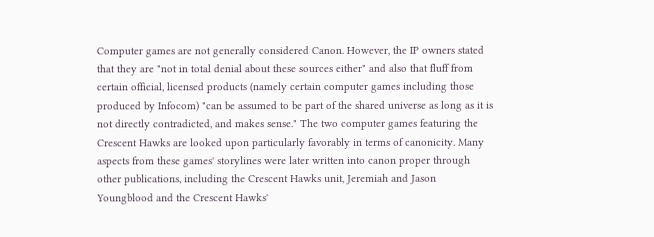Computer games are not generally considered Canon. However, the IP owners stated that they are "not in total denial about these sources either" and also that fluff from certain official, licensed products (namely certain computer games including those produced by Infocom) "can be assumed to be part of the shared universe as long as it is not directly contradicted, and makes sense." The two computer games featuring the Crescent Hawks are looked upon particularly favorably in terms of canonicity. Many aspects from these games' storylines were later written into canon proper through other publications, including the Crescent Hawks unit, Jeremiah and Jason Youngblood and the Crescent Hawks'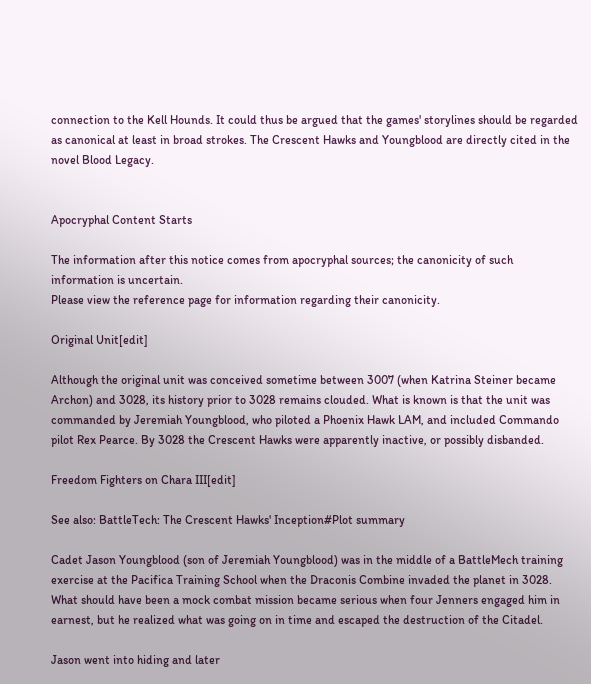connection to the Kell Hounds. It could thus be argued that the games' storylines should be regarded as canonical at least in broad strokes. The Crescent Hawks and Youngblood are directly cited in the novel Blood Legacy.


Apocryphal Content Starts

The information after this notice comes from apocryphal sources; the canonicity of such information is uncertain.
Please view the reference page for information regarding their canonicity.

Original Unit[edit]

Although the original unit was conceived sometime between 3007 (when Katrina Steiner became Archon) and 3028, its history prior to 3028 remains clouded. What is known is that the unit was commanded by Jeremiah Youngblood, who piloted a Phoenix Hawk LAM, and included Commando pilot Rex Pearce. By 3028 the Crescent Hawks were apparently inactive, or possibly disbanded.

Freedom Fighters on Chara III[edit]

See also: BattleTech: The Crescent Hawks' Inception#Plot summary

Cadet Jason Youngblood (son of Jeremiah Youngblood) was in the middle of a BattleMech training exercise at the Pacifica Training School when the Draconis Combine invaded the planet in 3028. What should have been a mock combat mission became serious when four Jenners engaged him in earnest, but he realized what was going on in time and escaped the destruction of the Citadel.

Jason went into hiding and later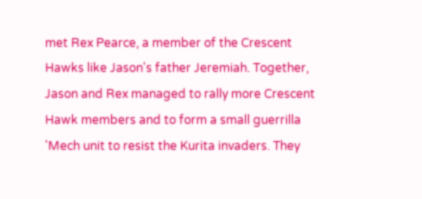met Rex Pearce, a member of the Crescent Hawks like Jason's father Jeremiah. Together, Jason and Rex managed to rally more Crescent Hawk members and to form a small guerrilla 'Mech unit to resist the Kurita invaders. They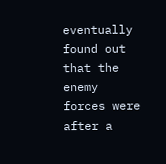eventually found out that the enemy forces were after a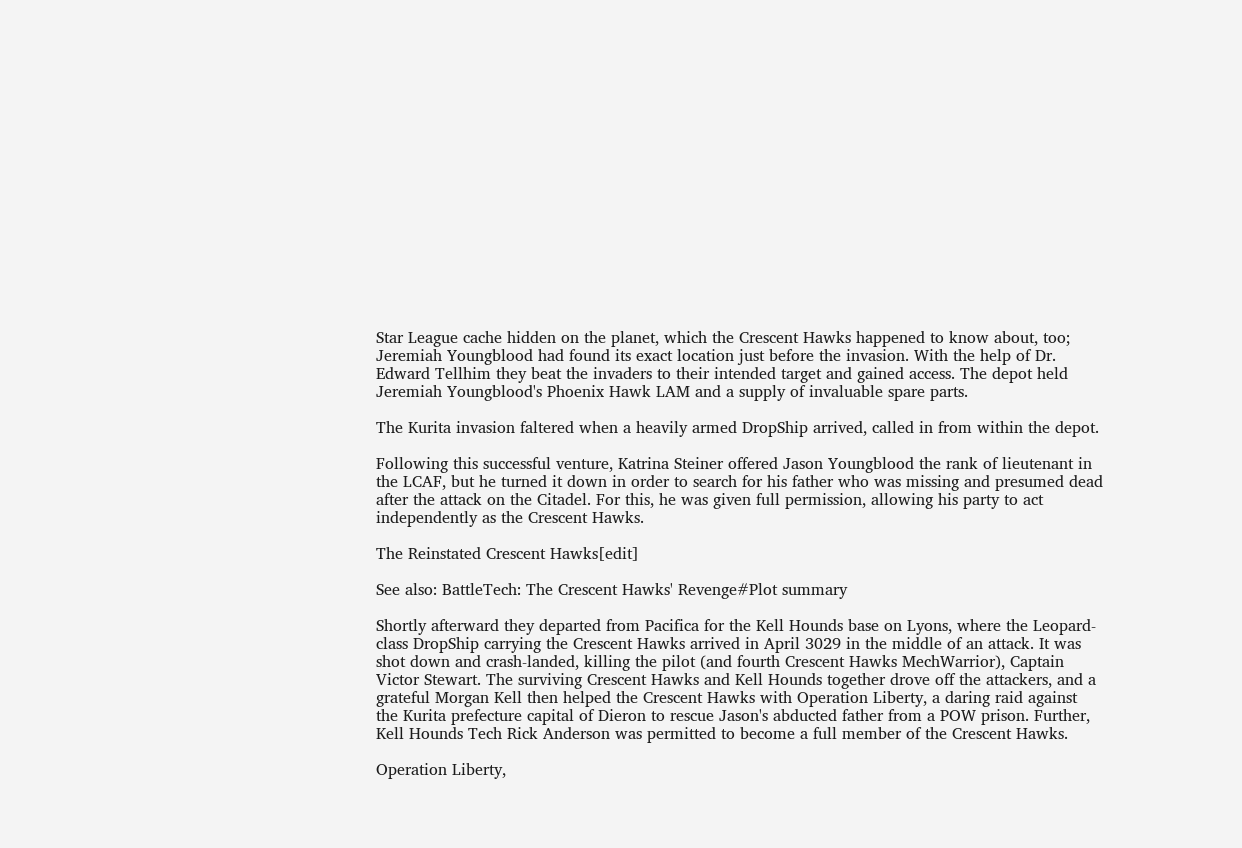Star League cache hidden on the planet, which the Crescent Hawks happened to know about, too; Jeremiah Youngblood had found its exact location just before the invasion. With the help of Dr. Edward Tellhim they beat the invaders to their intended target and gained access. The depot held Jeremiah Youngblood's Phoenix Hawk LAM and a supply of invaluable spare parts.

The Kurita invasion faltered when a heavily armed DropShip arrived, called in from within the depot.

Following this successful venture, Katrina Steiner offered Jason Youngblood the rank of lieutenant in the LCAF, but he turned it down in order to search for his father who was missing and presumed dead after the attack on the Citadel. For this, he was given full permission, allowing his party to act independently as the Crescent Hawks.

The Reinstated Crescent Hawks[edit]

See also: BattleTech: The Crescent Hawks' Revenge#Plot summary

Shortly afterward they departed from Pacifica for the Kell Hounds base on Lyons, where the Leopard-class DropShip carrying the Crescent Hawks arrived in April 3029 in the middle of an attack. It was shot down and crash-landed, killing the pilot (and fourth Crescent Hawks MechWarrior), Captain Victor Stewart. The surviving Crescent Hawks and Kell Hounds together drove off the attackers, and a grateful Morgan Kell then helped the Crescent Hawks with Operation Liberty, a daring raid against the Kurita prefecture capital of Dieron to rescue Jason's abducted father from a POW prison. Further, Kell Hounds Tech Rick Anderson was permitted to become a full member of the Crescent Hawks.

Operation Liberty,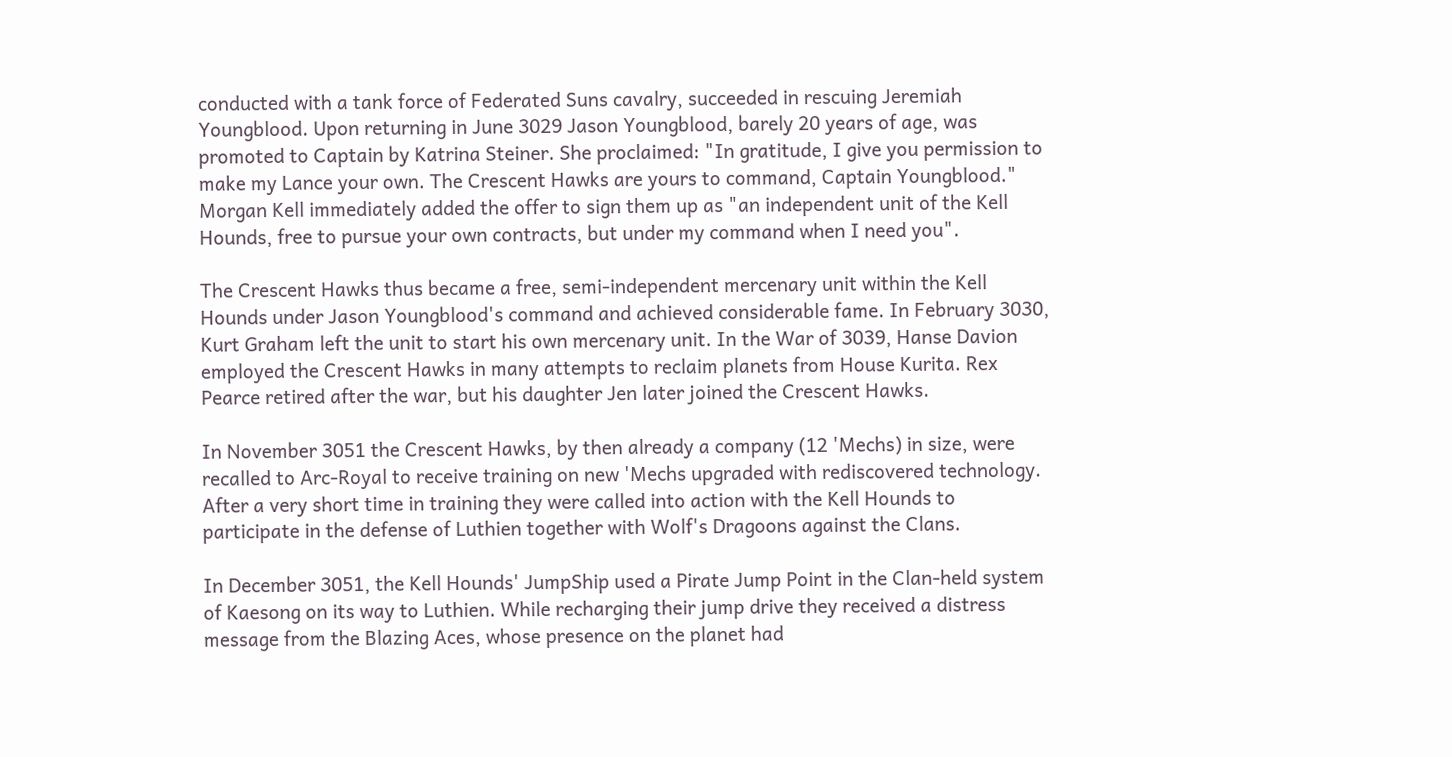conducted with a tank force of Federated Suns cavalry, succeeded in rescuing Jeremiah Youngblood. Upon returning in June 3029 Jason Youngblood, barely 20 years of age, was promoted to Captain by Katrina Steiner. She proclaimed: "In gratitude, I give you permission to make my Lance your own. The Crescent Hawks are yours to command, Captain Youngblood." Morgan Kell immediately added the offer to sign them up as "an independent unit of the Kell Hounds, free to pursue your own contracts, but under my command when I need you".

The Crescent Hawks thus became a free, semi-independent mercenary unit within the Kell Hounds under Jason Youngblood's command and achieved considerable fame. In February 3030, Kurt Graham left the unit to start his own mercenary unit. In the War of 3039, Hanse Davion employed the Crescent Hawks in many attempts to reclaim planets from House Kurita. Rex Pearce retired after the war, but his daughter Jen later joined the Crescent Hawks.

In November 3051 the Crescent Hawks, by then already a company (12 'Mechs) in size, were recalled to Arc-Royal to receive training on new 'Mechs upgraded with rediscovered technology. After a very short time in training they were called into action with the Kell Hounds to participate in the defense of Luthien together with Wolf's Dragoons against the Clans.

In December 3051, the Kell Hounds' JumpShip used a Pirate Jump Point in the Clan-held system of Kaesong on its way to Luthien. While recharging their jump drive they received a distress message from the Blazing Aces, whose presence on the planet had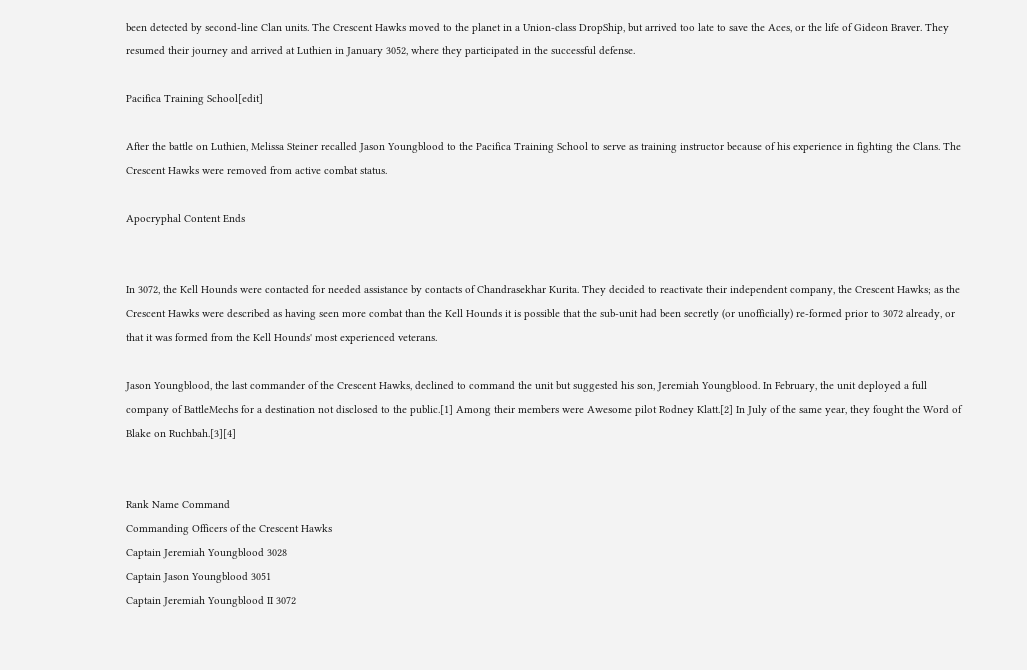been detected by second-line Clan units. The Crescent Hawks moved to the planet in a Union-class DropShip, but arrived too late to save the Aces, or the life of Gideon Braver. They resumed their journey and arrived at Luthien in January 3052, where they participated in the successful defense.

Pacifica Training School[edit]

After the battle on Luthien, Melissa Steiner recalled Jason Youngblood to the Pacifica Training School to serve as training instructor because of his experience in fighting the Clans. The Crescent Hawks were removed from active combat status.

Apocryphal Content Ends


In 3072, the Kell Hounds were contacted for needed assistance by contacts of Chandrasekhar Kurita. They decided to reactivate their independent company, the Crescent Hawks; as the Crescent Hawks were described as having seen more combat than the Kell Hounds it is possible that the sub-unit had been secretly (or unofficially) re-formed prior to 3072 already, or that it was formed from the Kell Hounds' most experienced veterans.

Jason Youngblood, the last commander of the Crescent Hawks, declined to command the unit but suggested his son, Jeremiah Youngblood. In February, the unit deployed a full company of BattleMechs for a destination not disclosed to the public.[1] Among their members were Awesome pilot Rodney Klatt.[2] In July of the same year, they fought the Word of Blake on Ruchbah.[3][4]


Rank Name Command
Commanding Officers of the Crescent Hawks
Captain Jeremiah Youngblood 3028
Captain Jason Youngblood 3051
Captain Jeremiah Youngblood II 3072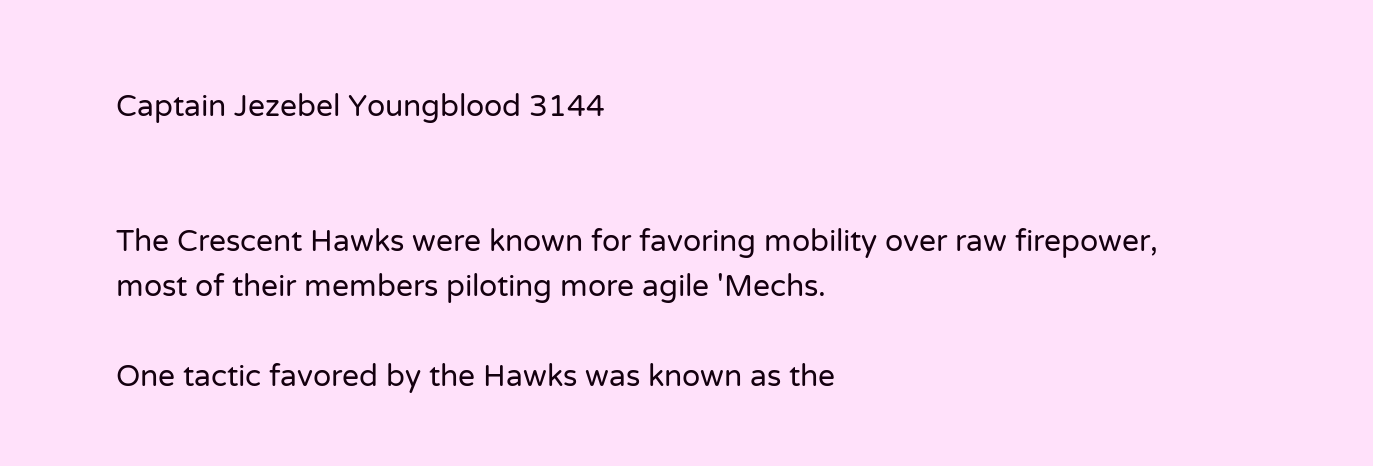Captain Jezebel Youngblood 3144


The Crescent Hawks were known for favoring mobility over raw firepower, most of their members piloting more agile 'Mechs.

One tactic favored by the Hawks was known as the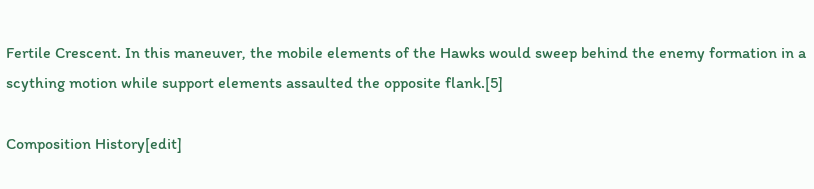Fertile Crescent. In this maneuver, the mobile elements of the Hawks would sweep behind the enemy formation in a scything motion while support elements assaulted the opposite flank.[5]

Composition History[edit]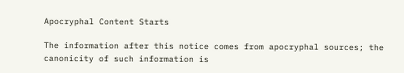Apocryphal Content Starts

The information after this notice comes from apocryphal sources; the canonicity of such information is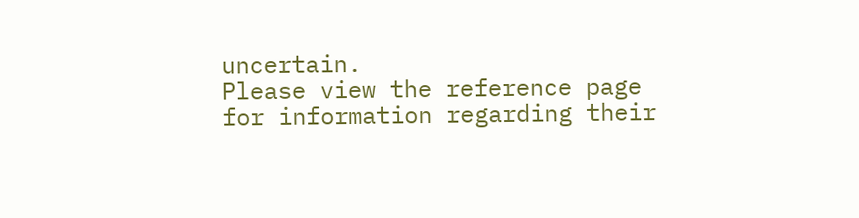uncertain.
Please view the reference page for information regarding their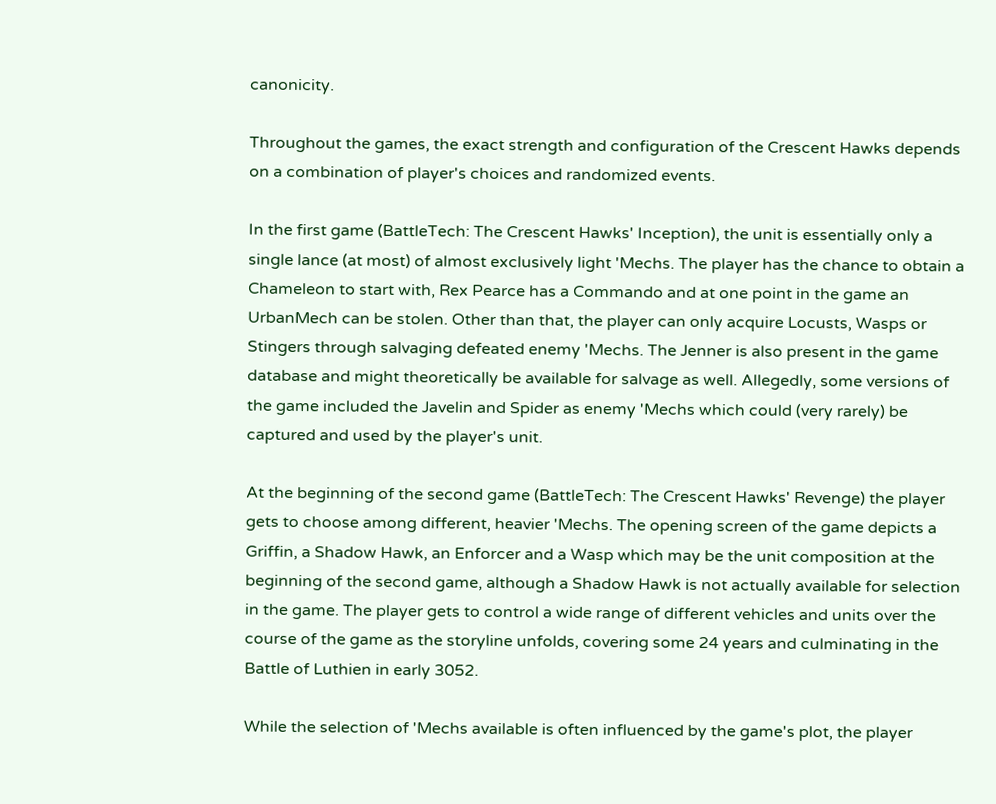canonicity.

Throughout the games, the exact strength and configuration of the Crescent Hawks depends on a combination of player's choices and randomized events.

In the first game (BattleTech: The Crescent Hawks' Inception), the unit is essentially only a single lance (at most) of almost exclusively light 'Mechs. The player has the chance to obtain a Chameleon to start with, Rex Pearce has a Commando and at one point in the game an UrbanMech can be stolen. Other than that, the player can only acquire Locusts, Wasps or Stingers through salvaging defeated enemy 'Mechs. The Jenner is also present in the game database and might theoretically be available for salvage as well. Allegedly, some versions of the game included the Javelin and Spider as enemy 'Mechs which could (very rarely) be captured and used by the player's unit.

At the beginning of the second game (BattleTech: The Crescent Hawks' Revenge) the player gets to choose among different, heavier 'Mechs. The opening screen of the game depicts a Griffin, a Shadow Hawk, an Enforcer and a Wasp which may be the unit composition at the beginning of the second game, although a Shadow Hawk is not actually available for selection in the game. The player gets to control a wide range of different vehicles and units over the course of the game as the storyline unfolds, covering some 24 years and culminating in the Battle of Luthien in early 3052.

While the selection of 'Mechs available is often influenced by the game's plot, the player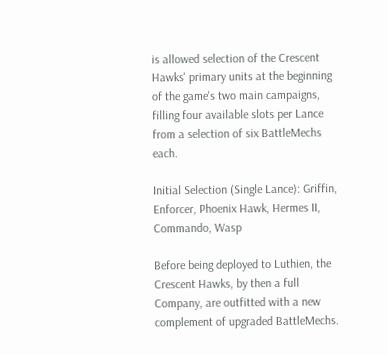is allowed selection of the Crescent Hawks' primary units at the beginning of the game's two main campaigns, filling four available slots per Lance from a selection of six BattleMechs each.

Initial Selection (Single Lance): Griffin, Enforcer, Phoenix Hawk, Hermes II, Commando, Wasp

Before being deployed to Luthien, the Crescent Hawks, by then a full Company, are outfitted with a new complement of upgraded BattleMechs.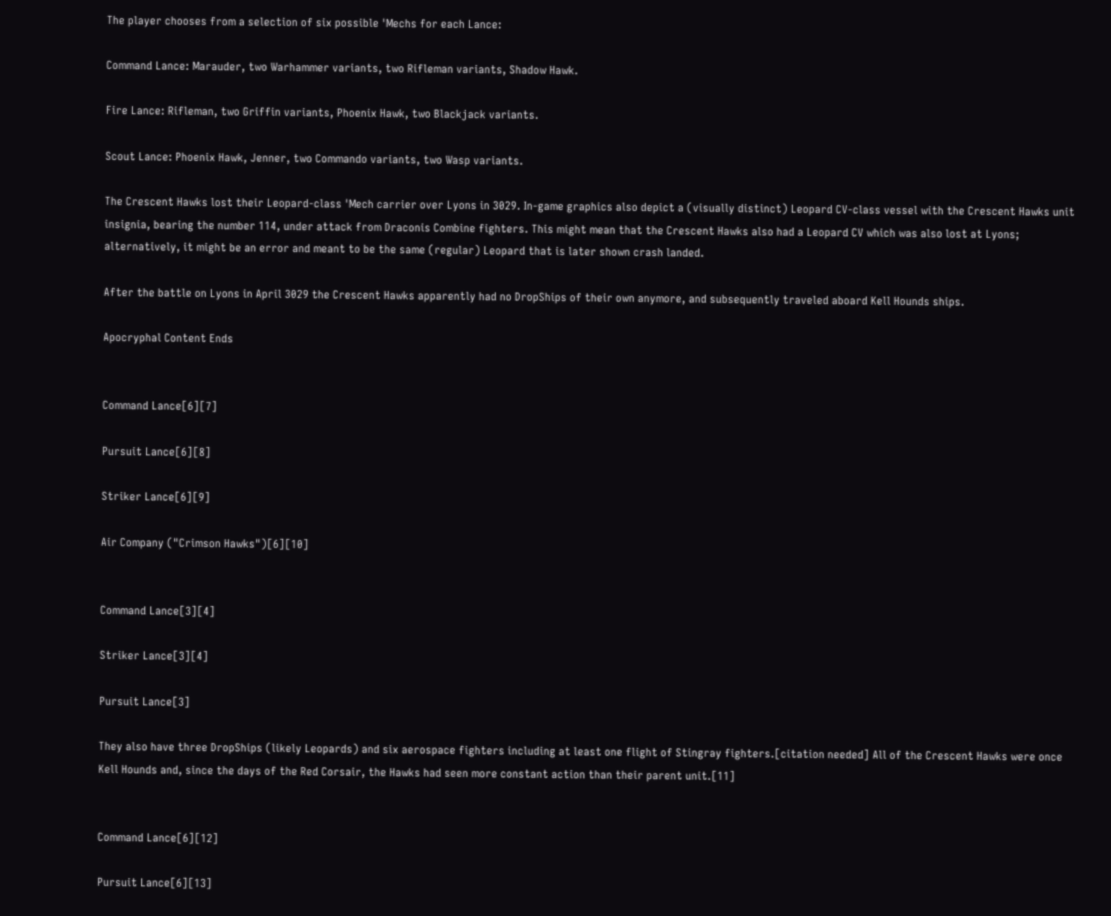The player chooses from a selection of six possible 'Mechs for each Lance:

Command Lance: Marauder, two Warhammer variants, two Rifleman variants, Shadow Hawk.

Fire Lance: Rifleman, two Griffin variants, Phoenix Hawk, two Blackjack variants.

Scout Lance: Phoenix Hawk, Jenner, two Commando variants, two Wasp variants.

The Crescent Hawks lost their Leopard-class 'Mech carrier over Lyons in 3029. In-game graphics also depict a (visually distinct) Leopard CV-class vessel with the Crescent Hawks unit insignia, bearing the number 114, under attack from Draconis Combine fighters. This might mean that the Crescent Hawks also had a Leopard CV which was also lost at Lyons; alternatively, it might be an error and meant to be the same (regular) Leopard that is later shown crash landed.

After the battle on Lyons in April 3029 the Crescent Hawks apparently had no DropShips of their own anymore, and subsequently traveled aboard Kell Hounds ships.

Apocryphal Content Ends


Command Lance[6][7]

Pursuit Lance[6][8]

Striker Lance[6][9]

Air Company ("Crimson Hawks")[6][10]


Command Lance[3][4]

Striker Lance[3][4]

Pursuit Lance[3]

They also have three DropShips (likely Leopards) and six aerospace fighters including at least one flight of Stingray fighters.[citation needed] All of the Crescent Hawks were once Kell Hounds and, since the days of the Red Corsair, the Hawks had seen more constant action than their parent unit.[11]


Command Lance[6][12]

Pursuit Lance[6][13]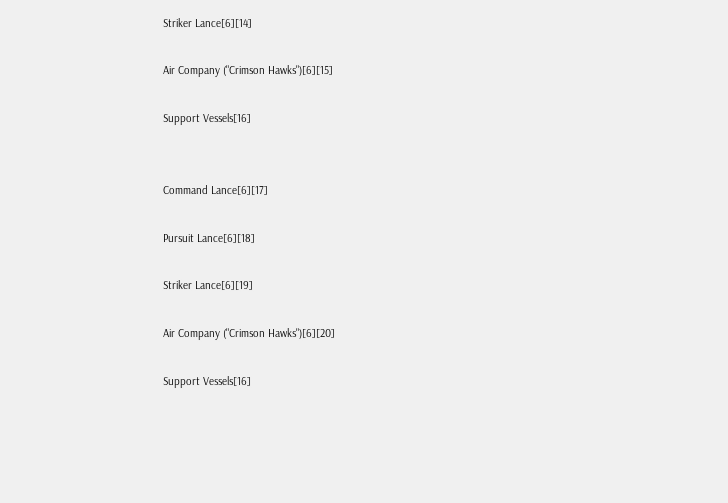Striker Lance[6][14]

Air Company ("Crimson Hawks")[6][15]

Support Vessels[16]


Command Lance[6][17]

Pursuit Lance[6][18]

Striker Lance[6][19]

Air Company ("Crimson Hawks")[6][20]

Support Vessels[16]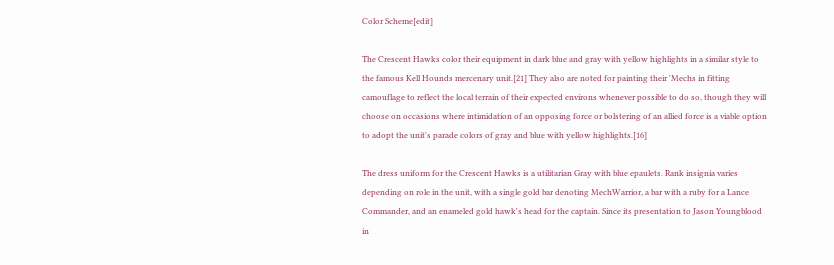Color Scheme[edit]

The Crescent Hawks color their equipment in dark blue and gray with yellow highlights in a similar style to the famous Kell Hounds mercenary unit.[21] They also are noted for painting their 'Mechs in fitting camouflage to reflect the local terrain of their expected environs whenever possible to do so, though they will choose on occasions where intimidation of an opposing force or bolstering of an allied force is a viable option to adopt the unit's parade colors of gray and blue with yellow highlights.[16]

The dress uniform for the Crescent Hawks is a utilitarian Gray with blue epaulets. Rank insignia varies depending on role in the unit, with a single gold bar denoting MechWarrior, a bar with a ruby for a Lance Commander, and an enameled gold hawk's head for the captain. Since its presentation to Jason Youngblood in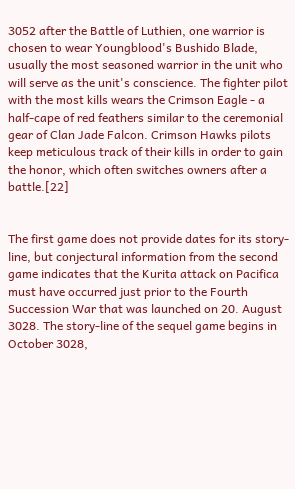3052 after the Battle of Luthien, one warrior is chosen to wear Youngblood's Bushido Blade, usually the most seasoned warrior in the unit who will serve as the unit's conscience. The fighter pilot with the most kills wears the Crimson Eagle - a half-cape of red feathers similar to the ceremonial gear of Clan Jade Falcon. Crimson Hawks pilots keep meticulous track of their kills in order to gain the honor, which often switches owners after a battle.[22]


The first game does not provide dates for its story-line, but conjectural information from the second game indicates that the Kurita attack on Pacifica must have occurred just prior to the Fourth Succession War that was launched on 20. August 3028. The story-line of the sequel game begins in October 3028,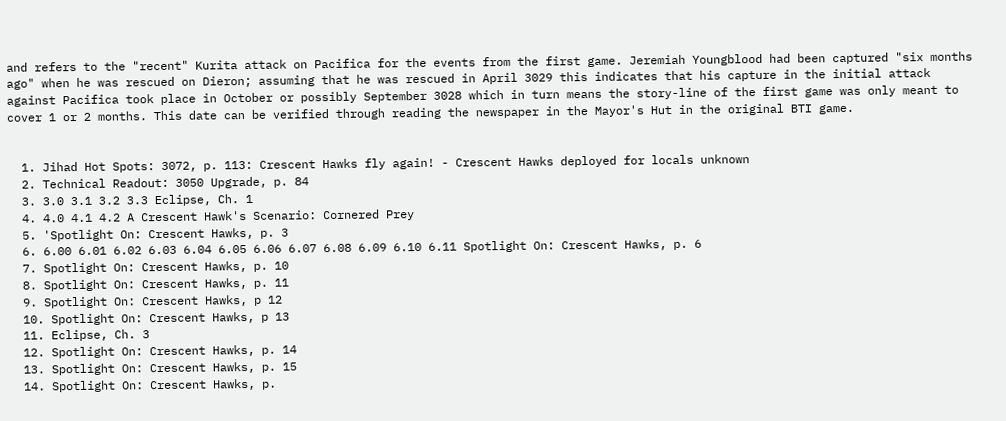and refers to the "recent" Kurita attack on Pacifica for the events from the first game. Jeremiah Youngblood had been captured "six months ago" when he was rescued on Dieron; assuming that he was rescued in April 3029 this indicates that his capture in the initial attack against Pacifica took place in October or possibly September 3028 which in turn means the story-line of the first game was only meant to cover 1 or 2 months. This date can be verified through reading the newspaper in the Mayor's Hut in the original BTI game.


  1. Jihad Hot Spots: 3072, p. 113: Crescent Hawks fly again! - Crescent Hawks deployed for locals unknown
  2. Technical Readout: 3050 Upgrade, p. 84
  3. 3.0 3.1 3.2 3.3 Eclipse, Ch. 1
  4. 4.0 4.1 4.2 A Crescent Hawk's Scenario: Cornered Prey
  5. 'Spotlight On: Crescent Hawks, p. 3
  6. 6.00 6.01 6.02 6.03 6.04 6.05 6.06 6.07 6.08 6.09 6.10 6.11 Spotlight On: Crescent Hawks, p. 6
  7. Spotlight On: Crescent Hawks, p. 10
  8. Spotlight On: Crescent Hawks, p. 11
  9. Spotlight On: Crescent Hawks, p 12
  10. Spotlight On: Crescent Hawks, p 13
  11. Eclipse, Ch. 3
  12. Spotlight On: Crescent Hawks, p. 14
  13. Spotlight On: Crescent Hawks, p. 15
  14. Spotlight On: Crescent Hawks, p.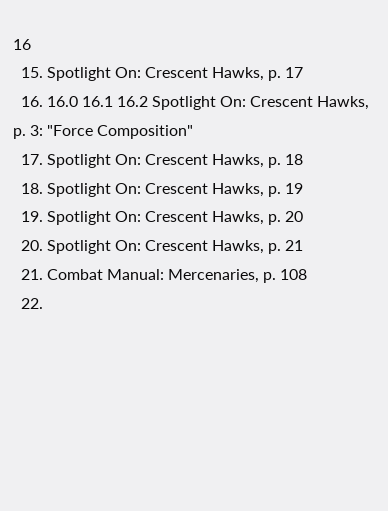16
  15. Spotlight On: Crescent Hawks, p. 17
  16. 16.0 16.1 16.2 Spotlight On: Crescent Hawks, p. 3: "Force Composition"
  17. Spotlight On: Crescent Hawks, p. 18
  18. Spotlight On: Crescent Hawks, p. 19
  19. Spotlight On: Crescent Hawks, p. 20
  20. Spotlight On: Crescent Hawks, p. 21
  21. Combat Manual: Mercenaries, p. 108
  22.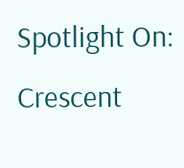Spotlight On: Crescent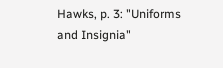Hawks, p. 3: "Uniforms and Insignia"